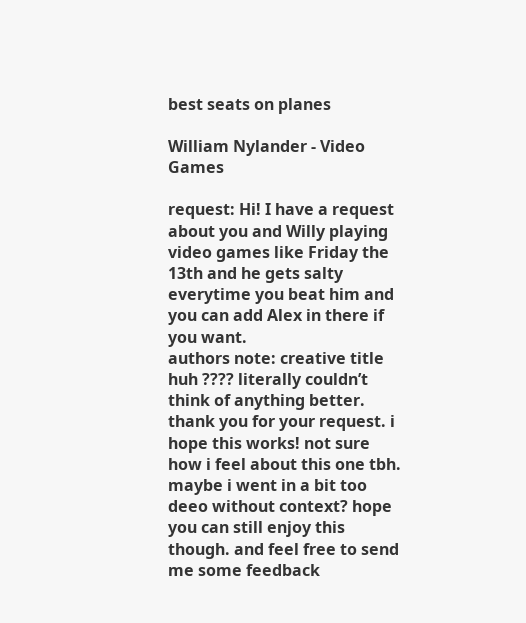best seats on planes

William Nylander - Video Games

request: Hi! I have a request about you and Willy playing video games like Friday the 13th and he gets salty everytime you beat him and you can add Alex in there if you want.
authors note: creative title huh ???? literally couldn’t think of anything better. thank you for your request. i hope this works! not sure how i feel about this one tbh. maybe i went in a bit too deeo without context? hope you can still enjoy this though. and feel free to send me some feedback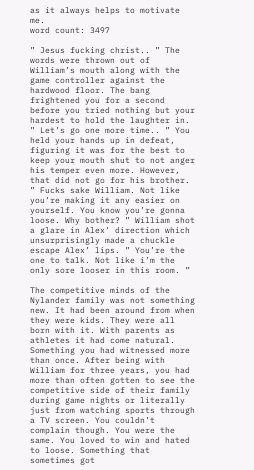as it always helps to motivate me.
word count: 3497

” Jesus fucking christ.. ” The words were thrown out of William’s mouth along with the game controller against the hardwood floor. The bang frightened you for a second before you tried nothing but your hardest to hold the laughter in. ” Let’s go one more time.. ” You held your hands up in defeat, figuring it was for the best to keep your mouth shut to not anger his temper even more. However, that did not go for his brother. ” Fucks sake William. Not like you’re making it any easier on yourself. You know you’re gonna loose. Why bother? ” William shot a glare in Alex’ direction which unsurprisingly made a chuckle escape Alex’ lips. ” You’re the one to talk. Not like i’m the only sore looser in this room. ”

The competitive minds of the Nylander family was not something new. It had been around from when they were kids. They were all born with it. With parents as athletes it had come natural. Something you had witnessed more than once. After being with William for three years, you had more than often gotten to see the competitive side of their family during game nights or literally just from watching sports through a TV screen. You couldn’t complain though. You were the same. You loved to win and hated to loose. Something that sometimes got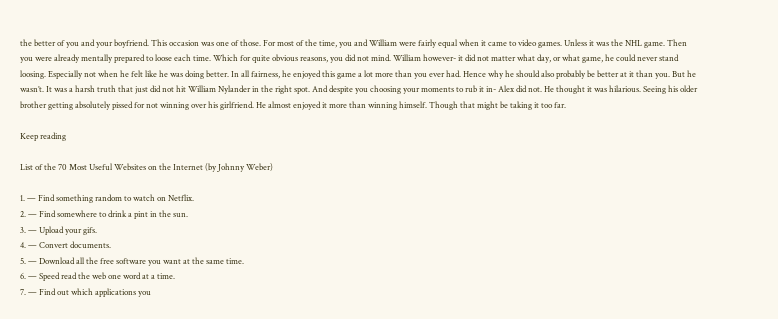the better of you and your boyfriend. This occasion was one of those. For most of the time, you and William were fairly equal when it came to video games. Unless it was the NHL game. Then you were already mentally prepared to loose each time. Which for quite obvious reasons, you did not mind. William however- it did not matter what day, or what game, he could never stand loosing. Especially not when he felt like he was doing better. In all fairness, he enjoyed this game a lot more than you ever had. Hence why he should also probably be better at it than you. But he wasn’t. It was a harsh truth that just did not hit William Nylander in the right spot. And despite you choosing your moments to rub it in- Alex did not. He thought it was hilarious. Seeing his older brother getting absolutely pissed for not winning over his girlfriend. He almost enjoyed it more than winning himself. Though that might be taking it too far.

Keep reading

List of the 70 Most Useful Websites on the Internet (by Johnny Weber)

1. — Find something random to watch on Netflix.
2. — Find somewhere to drink a pint in the sun.
3. — Upload your gifs.
4. — Convert documents.
5. — Download all the free software you want at the same time.
6. — Speed read the web one word at a time.
7. — Find out which applications you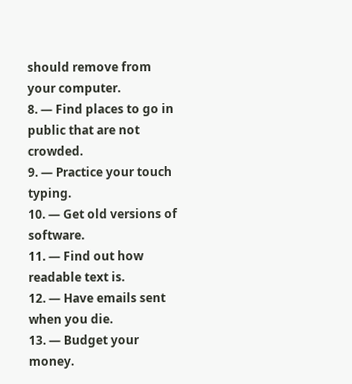should remove from your computer.
8. — Find places to go in public that are not crowded.
9. — Practice your touch typing.
10. — Get old versions of software.
11. — Find out how readable text is.
12. — Have emails sent when you die.
13. — Budget your money.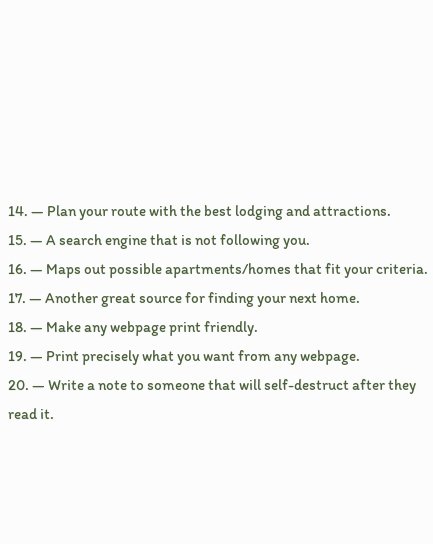14. — Plan your route with the best lodging and attractions.
15. — A search engine that is not following you.
16. — Maps out possible apartments/homes that fit your criteria.
17. — Another great source for finding your next home.
18. — Make any webpage print friendly.
19. — Print precisely what you want from any webpage.
20. — Write a note to someone that will self-destruct after they read it.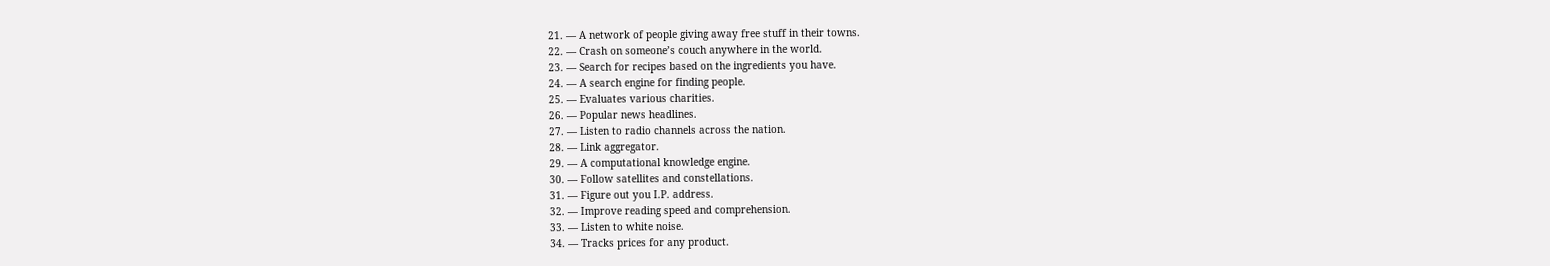21. — A network of people giving away free stuff in their towns.
22. — Crash on someone’s couch anywhere in the world.
23. — Search for recipes based on the ingredients you have.
24. — A search engine for finding people.
25. — Evaluates various charities.
26. — Popular news headlines.
27. — Listen to radio channels across the nation.
28. — Link aggregator.
29. — A computational knowledge engine.
30. — Follow satellites and constellations.
31. — Figure out you I.P. address.
32. — Improve reading speed and comprehension.
33. — Listen to white noise.
34. — Tracks prices for any product.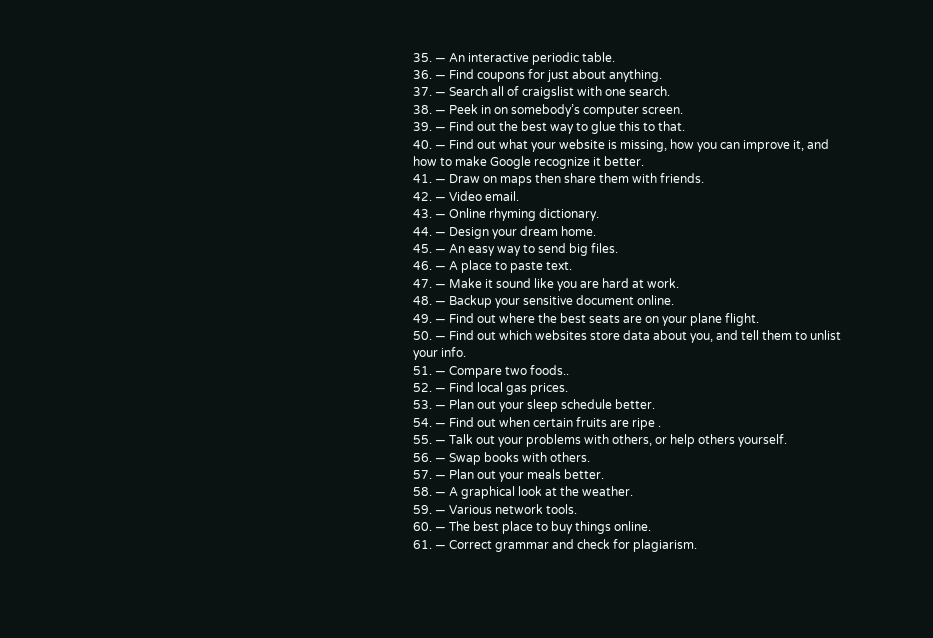35. — An interactive periodic table.
36. — Find coupons for just about anything.
37. — Search all of craigslist with one search.
38. — Peek in on somebody’s computer screen.
39. — Find out the best way to glue this to that.
40. — Find out what your website is missing, how you can improve it, and how to make Google recognize it better.
41. — Draw on maps then share them with friends.
42. — Video email.
43. — Online rhyming dictionary.
44. — Design your dream home.
45. — An easy way to send big files.
46. — A place to paste text.
47. — Make it sound like you are hard at work.
48. — Backup your sensitive document online.
49. — Find out where the best seats are on your plane flight.
50. — Find out which websites store data about you, and tell them to unlist your info.
51. — Compare two foods..
52. — Find local gas prices.
53. — Plan out your sleep schedule better.
54. — Find out when certain fruits are ripe .
55. — Talk out your problems with others, or help others yourself.
56. — Swap books with others.
57. — Plan out your meals better.
58. — A graphical look at the weather.
59. — Various network tools.
60. — The best place to buy things online.
61. — Correct grammar and check for plagiarism.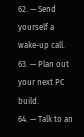62. — Send yourself a wake-up call.
63. — Plan out your next PC build.
64. — Talk to an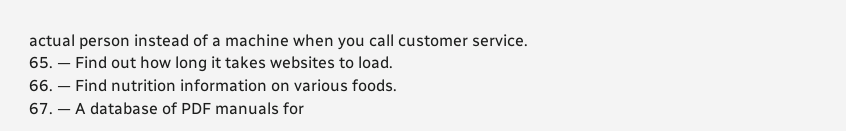actual person instead of a machine when you call customer service.
65. — Find out how long it takes websites to load.
66. — Find nutrition information on various foods.
67. — A database of PDF manuals for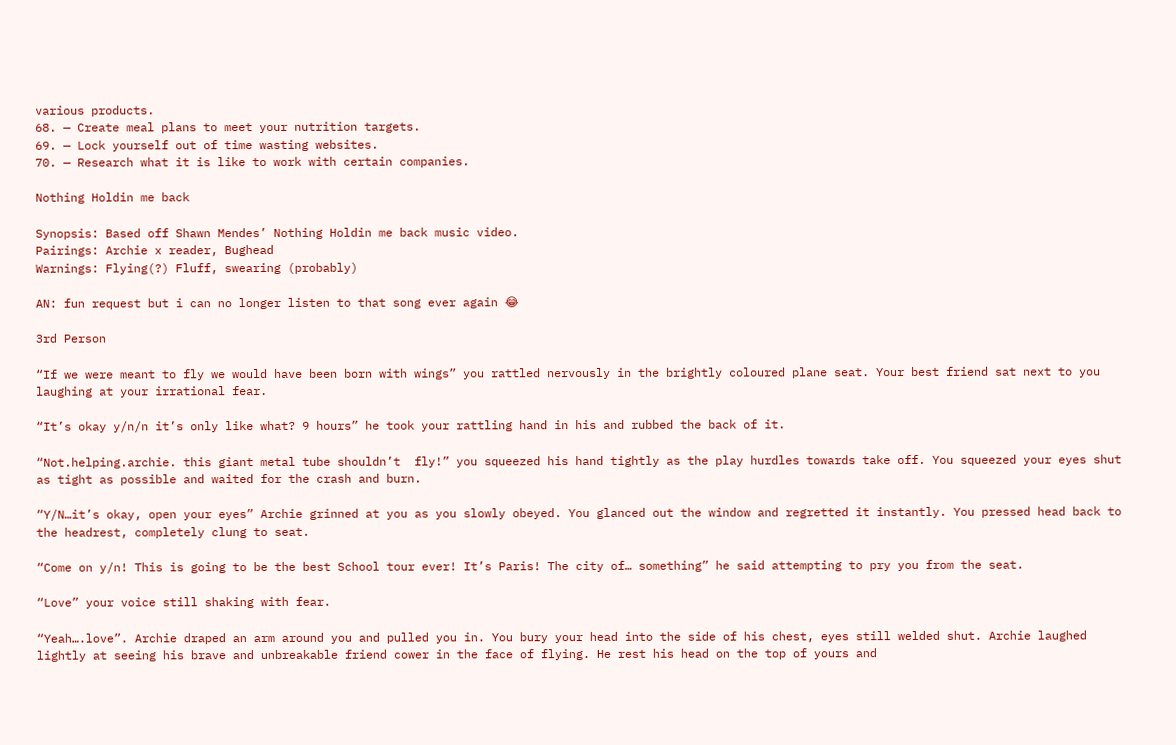various products.
68. — Create meal plans to meet your nutrition targets.
69. — Lock yourself out of time wasting websites.
70. — Research what it is like to work with certain companies.

Nothing Holdin me back

Synopsis: Based off Shawn Mendes’ Nothing Holdin me back music video.
Pairings: Archie x reader, Bughead
Warnings: Flying(?) Fluff, swearing (probably)

AN: fun request but i can no longer listen to that song ever again 😂

3rd Person

“If we were meant to fly we would have been born with wings” you rattled nervously in the brightly coloured plane seat. Your best friend sat next to you laughing at your irrational fear.

“It’s okay y/n/n it’s only like what? 9 hours” he took your rattling hand in his and rubbed the back of it.

“Not.helping.archie. this giant metal tube shouldn’t  fly!” you squeezed his hand tightly as the play hurdles towards take off. You squeezed your eyes shut as tight as possible and waited for the crash and burn.

“Y/N…it’s okay, open your eyes” Archie grinned at you as you slowly obeyed. You glanced out the window and regretted it instantly. You pressed head back to the headrest, completely clung to seat.

“Come on y/n! This is going to be the best School tour ever! It’s Paris! The city of… something” he said attempting to pry you from the seat.

“Love” your voice still shaking with fear.

“Yeah….love”. Archie draped an arm around you and pulled you in. You bury your head into the side of his chest, eyes still welded shut. Archie laughed lightly at seeing his brave and unbreakable friend cower in the face of flying. He rest his head on the top of yours and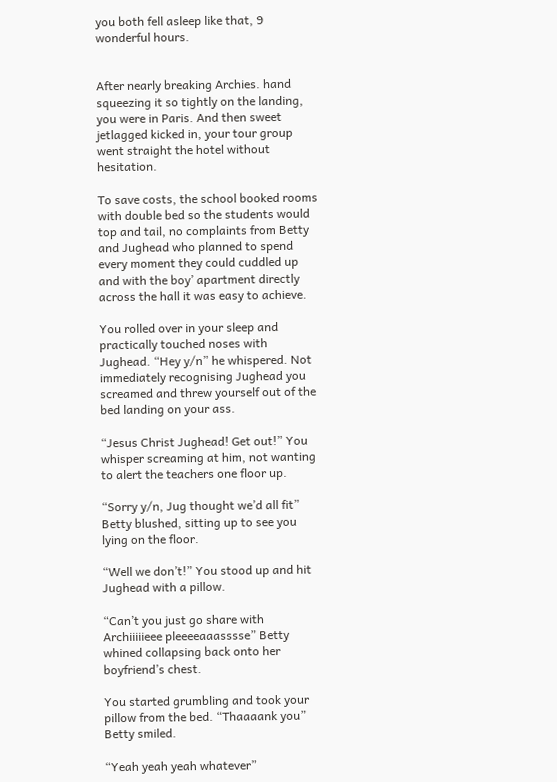you both fell asleep like that, 9 wonderful hours.


After nearly breaking Archies. hand squeezing it so tightly on the landing, you were in Paris. And then sweet jetlagged kicked in, your tour group went straight the hotel without hesitation.

To save costs, the school booked rooms with double bed so the students would top and tail, no complaints from Betty and Jughead who planned to spend every moment they could cuddled up and with the boy’ apartment directly across the hall it was easy to achieve.

You rolled over in your sleep and practically touched noses with Jughead. “Hey y/n” he whispered. Not immediately recognising Jughead you screamed and threw yourself out of the bed landing on your ass.

“Jesus Christ Jughead! Get out!” You whisper screaming at him, not wanting to alert the teachers one floor up.

“Sorry y/n, Jug thought we’d all fit” Betty blushed, sitting up to see you lying on the floor.

“Well we don’t!” You stood up and hit Jughead with a pillow.

“Can’t you just go share with Archiiiiieee pleeeeaaasssse” Betty whined collapsing back onto her boyfriend’s chest.

You started grumbling and took your pillow from the bed. “Thaaaank you” Betty smiled.

“Yeah yeah yeah whatever”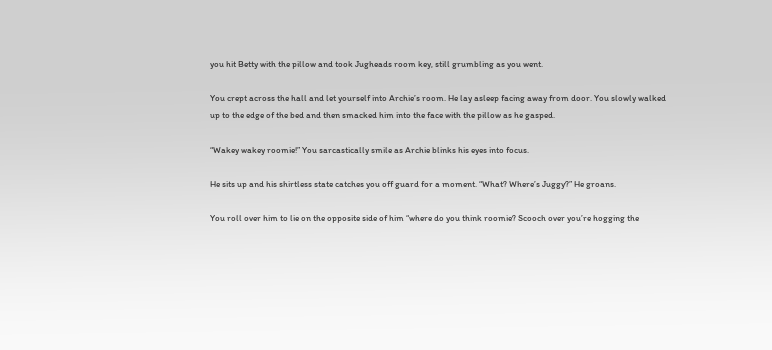you hit Betty with the pillow and took Jugheads room key, still grumbling as you went.

You crept across the hall and let yourself into Archie’s room. He lay asleep facing away from door. You slowly walked up to the edge of the bed and then smacked him into the face with the pillow as he gasped.

“Wakey wakey roomie!” You sarcastically smile as Archie blinks his eyes into focus.

He sits up and his shirtless state catches you off guard for a moment. “What? Where’s Juggy?” He groans.

You roll over him to lie on the opposite side of him “where do you think roomie? Scooch over you’re hogging the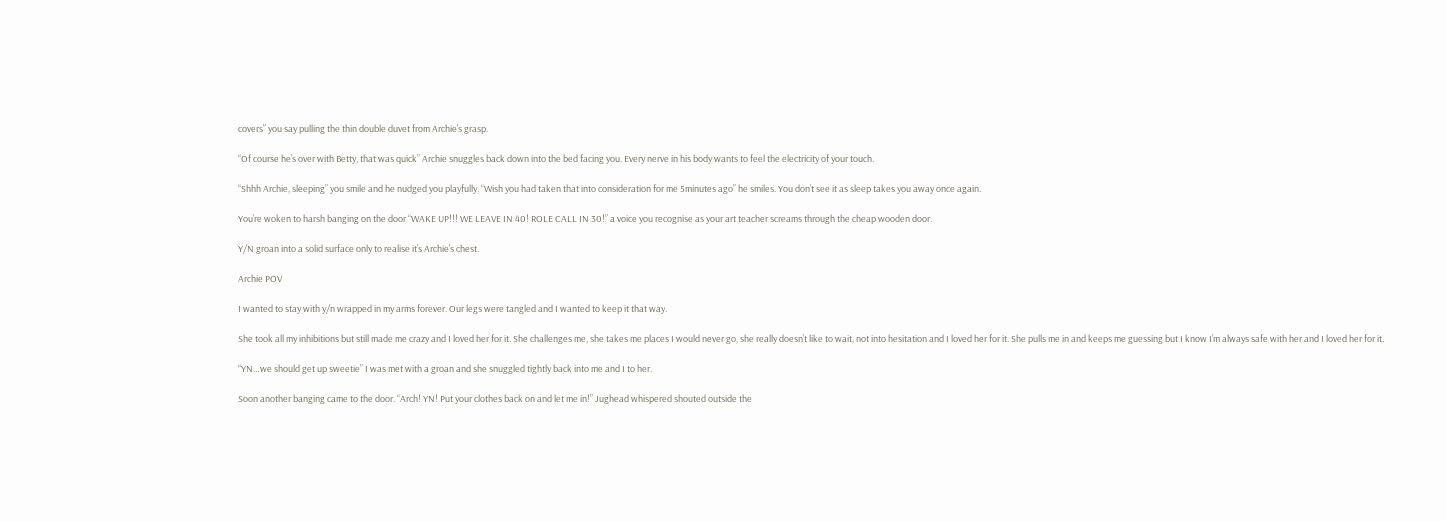covers” you say pulling the thin double duvet from Archie’s grasp.

“Of course he’s over with Betty, that was quick” Archie snuggles back down into the bed facing you. Every nerve in his body wants to feel the electricity of your touch.

“Shhh Archie, sleeping” you smile and he nudged you playfully. “Wish you had taken that into consideration for me 5minutes ago” he smiles. You don’t see it as sleep takes you away once again.

You’re woken to harsh banging on the door “WAKE UP!!! WE LEAVE IN 40! ROLE CALL IN 30!” a voice you recognise as your art teacher screams through the cheap wooden door.

Y/N groan into a solid surface only to realise it’s Archie’s chest.

Archie POV

I wanted to stay with y/n wrapped in my arms forever. Our legs were tangled and I wanted to keep it that way.

She took all my inhibitions but still made me crazy and I loved her for it. She challenges me, she takes me places I would never go, she really doesn’t like to wait, not into hesitation and I loved her for it. She pulls me in and keeps me guessing but I know I’m always safe with her and I loved her for it.

“YN…we should get up sweetie” I was met with a groan and she snuggled tightly back into me and I to her.

Soon another banging came to the door. “Arch! YN! Put your clothes back on and let me in!” Jughead whispered shouted outside the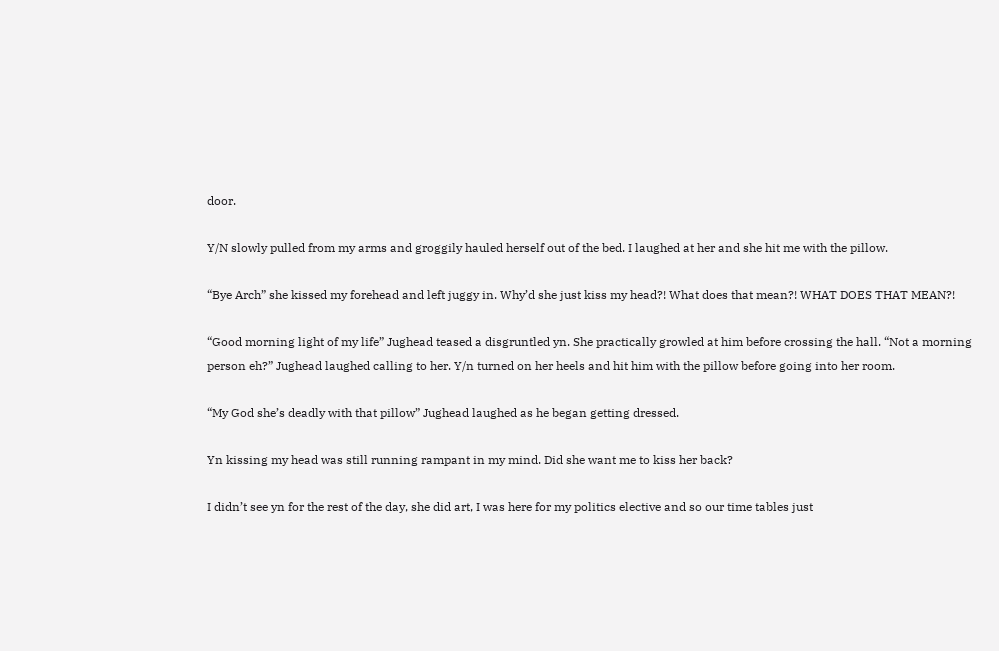door.

Y/N slowly pulled from my arms and groggily hauled herself out of the bed. I laughed at her and she hit me with the pillow.

“Bye Arch” she kissed my forehead and left juggy in. Why’d she just kiss my head?! What does that mean?! WHAT DOES THAT MEAN?!

“Good morning light of my life” Jughead teased a disgruntled yn. She practically growled at him before crossing the hall. “Not a morning person eh?” Jughead laughed calling to her. Y/n turned on her heels and hit him with the pillow before going into her room.

“My God she’s deadly with that pillow” Jughead laughed as he began getting dressed.

Yn kissing my head was still running rampant in my mind. Did she want me to kiss her back?

I didn’t see yn for the rest of the day, she did art, I was here for my politics elective and so our time tables just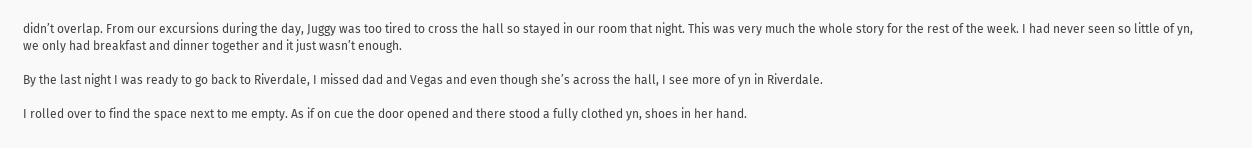didn’t overlap. From our excursions during the day, Juggy was too tired to cross the hall so stayed in our room that night. This was very much the whole story for the rest of the week. I had never seen so little of yn, we only had breakfast and dinner together and it just wasn’t enough.

By the last night I was ready to go back to Riverdale, I missed dad and Vegas and even though she’s across the hall, I see more of yn in Riverdale.

I rolled over to find the space next to me empty. As if on cue the door opened and there stood a fully clothed yn, shoes in her hand.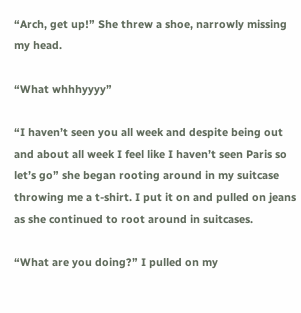“Arch, get up!” She threw a shoe, narrowly missing my head.

“What whhhyyyy”

“I haven’t seen you all week and despite being out and about all week I feel like I haven’t seen Paris so let’s go” she began rooting around in my suitcase throwing me a t-shirt. I put it on and pulled on jeans as she continued to root around in suitcases.

“What are you doing?” I pulled on my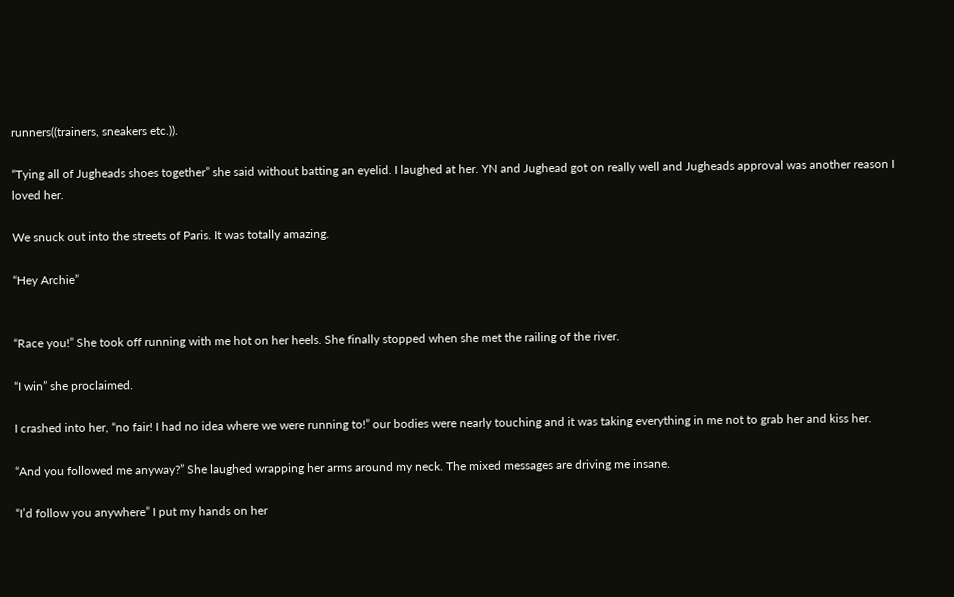runners((trainers, sneakers etc.)).

“Tying all of Jugheads shoes together” she said without batting an eyelid. I laughed at her. YN and Jughead got on really well and Jugheads approval was another reason I loved her.

We snuck out into the streets of Paris. It was totally amazing.

“Hey Archie”


“Race you!” She took off running with me hot on her heels. She finally stopped when she met the railing of the river.

“I win” she proclaimed.

I crashed into her, “no fair! I had no idea where we were running to!” our bodies were nearly touching and it was taking everything in me not to grab her and kiss her.

“And you followed me anyway?” She laughed wrapping her arms around my neck. The mixed messages are driving me insane.

“I’d follow you anywhere” I put my hands on her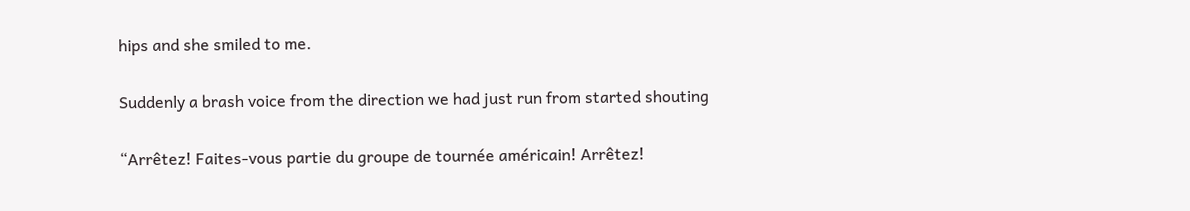hips and she smiled to me.

Suddenly a brash voice from the direction we had just run from started shouting

“Arrêtez! Faites-vous partie du groupe de tournée américain! Arrêtez!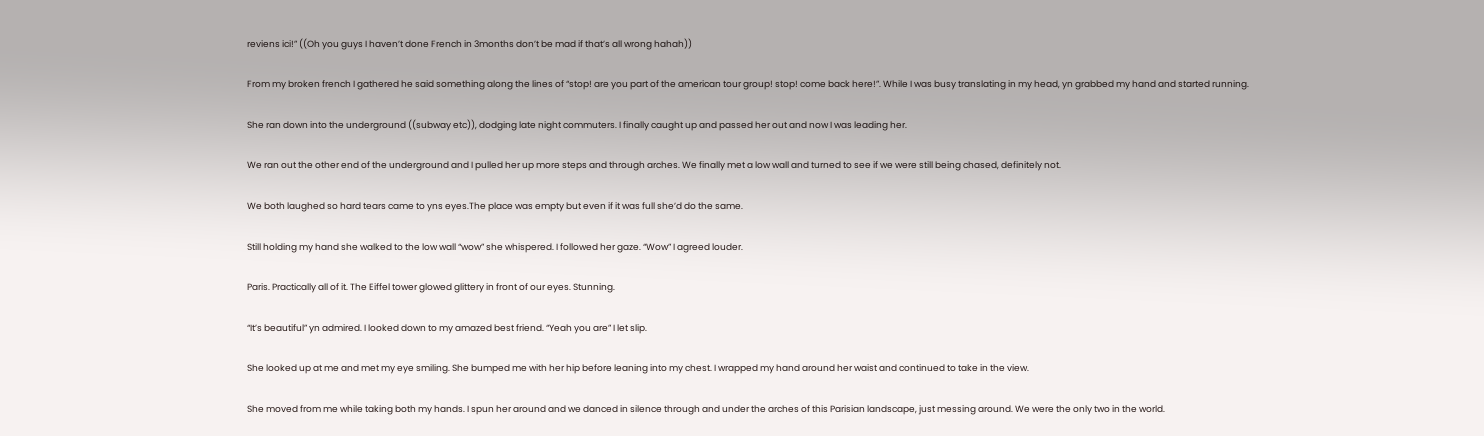reviens ici!” ((Oh you guys I haven’t done French in 3months don’t be mad if that’s all wrong hahah))

From my broken french I gathered he said something along the lines of “stop! are you part of the american tour group! stop! come back here!”. While I was busy translating in my head, yn grabbed my hand and started running.

She ran down into the underground ((subway etc)), dodging late night commuters. I finally caught up and passed her out and now I was leading her.

We ran out the other end of the underground and I pulled her up more steps and through arches. We finally met a low wall and turned to see if we were still being chased, definitely not.

We both laughed so hard tears came to yns eyes.The place was empty but even if it was full she’d do the same.

Still holding my hand she walked to the low wall “wow” she whispered. I followed her gaze. “Wow” I agreed louder.

Paris. Practically all of it. The Eiffel tower glowed glittery in front of our eyes. Stunning.

“It’s beautiful” yn admired. I looked down to my amazed best friend. “Yeah you are” I let slip.

She looked up at me and met my eye smiling. She bumped me with her hip before leaning into my chest. I wrapped my hand around her waist and continued to take in the view.

She moved from me while taking both my hands. I spun her around and we danced in silence through and under the arches of this Parisian landscape, just messing around. We were the only two in the world.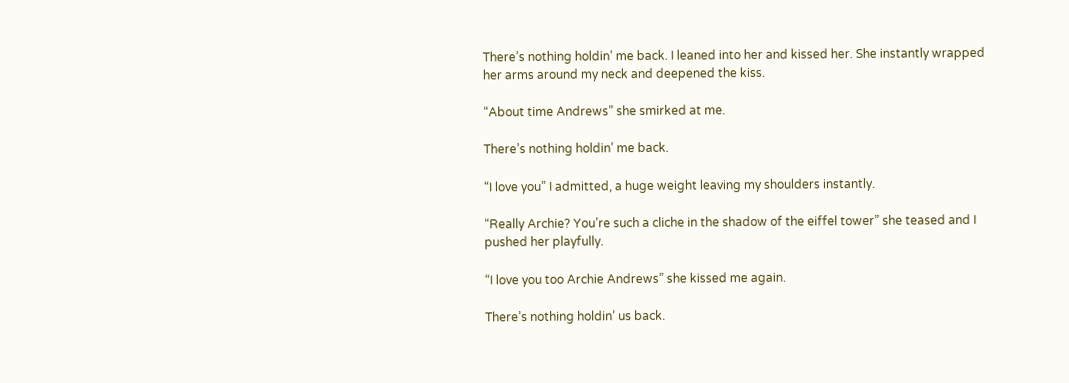There’s nothing holdin’ me back. I leaned into her and kissed her. She instantly wrapped her arms around my neck and deepened the kiss.

“About time Andrews” she smirked at me.

There’s nothing holdin’ me back.

“I love you” I admitted, a huge weight leaving my shoulders instantly.

“Really Archie? You’re such a cliche in the shadow of the eiffel tower” she teased and I pushed her playfully.

“I love you too Archie Andrews” she kissed me again.

There’s nothing holdin’ us back.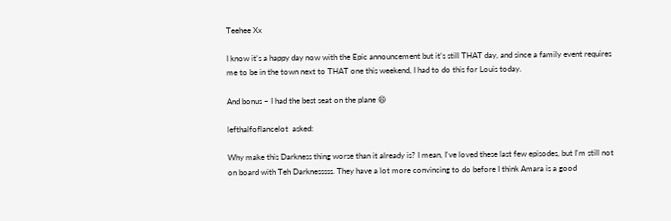Teehee Xx

I know it’s a happy day now with the Epic announcement but it’s still THAT day, and since a family event requires me to be in the town next to THAT one this weekend, I had to do this for Louis today.

And bonus – I had the best seat on the plane 😄

lefthalfoflancelot  asked:

Why make this Darkness thing worse than it already is? I mean, I've loved these last few episodes, but I'm still not on board with Teh Darknesssss. They have a lot more convincing to do before I think Amara is a good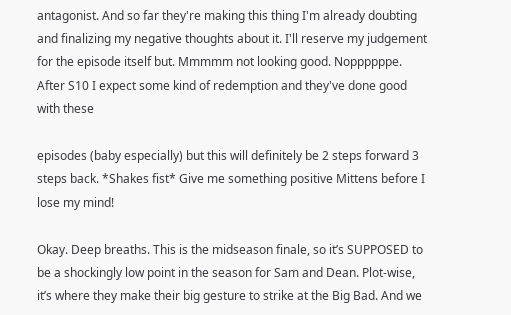antagonist. And so far they're making this thing I'm already doubting and finalizing my negative thoughts about it. I'll reserve my judgement for the episode itself but. Mmmmm not looking good. Noppppppe. After S10 I expect some kind of redemption and they've done good with these

episodes (baby especially) but this will definitely be 2 steps forward 3 steps back. *Shakes fist* Give me something positive Mittens before I lose my mind!

Okay. Deep breaths. This is the midseason finale, so it’s SUPPOSED to be a shockingly low point in the season for Sam and Dean. Plot-wise, it’s where they make their big gesture to strike at the Big Bad. And we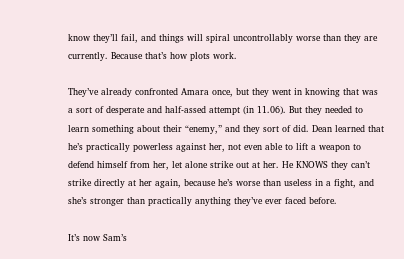know they’ll fail, and things will spiral uncontrollably worse than they are currently. Because that’s how plots work.

They’ve already confronted Amara once, but they went in knowing that was a sort of desperate and half-assed attempt (in 11.06). But they needed to learn something about their “enemy,” and they sort of did. Dean learned that he’s practically powerless against her, not even able to lift a weapon to defend himself from her, let alone strike out at her. He KNOWS they can’t strike directly at her again, because he’s worse than useless in a fight, and she’s stronger than practically anything they’ve ever faced before.

It’s now Sam’s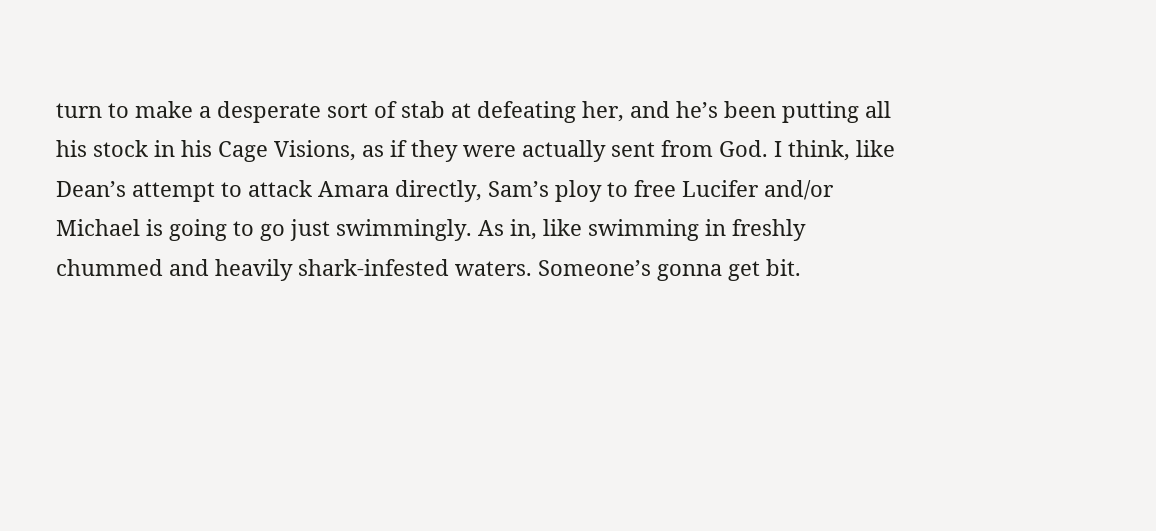turn to make a desperate sort of stab at defeating her, and he’s been putting all his stock in his Cage Visions, as if they were actually sent from God. I think, like Dean’s attempt to attack Amara directly, Sam’s ploy to free Lucifer and/or Michael is going to go just swimmingly. As in, like swimming in freshly chummed and heavily shark-infested waters. Someone’s gonna get bit.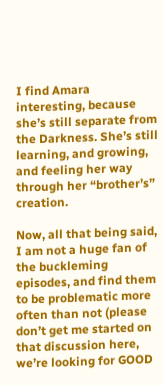I find Amara interesting, because she’s still separate from the Darkness. She’s still learning, and growing, and feeling her way through her “brother’s” creation.

Now, all that being said, I am not a huge fan of the buckleming episodes, and find them to be problematic more often than not (please don’t get me started on that discussion here, we’re looking for GOOD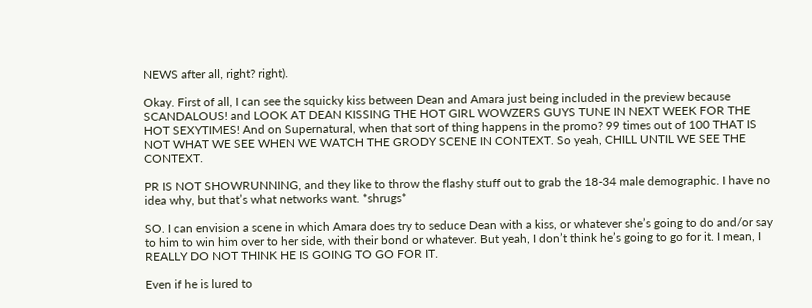NEWS after all, right? right).

Okay. First of all, I can see the squicky kiss between Dean and Amara just being included in the preview because SCANDALOUS! and LOOK AT DEAN KISSING THE HOT GIRL WOWZERS GUYS TUNE IN NEXT WEEK FOR THE HOT SEXYTIMES! And on Supernatural, when that sort of thing happens in the promo? 99 times out of 100 THAT IS NOT WHAT WE SEE WHEN WE WATCH THE GRODY SCENE IN CONTEXT. So yeah, CHILL UNTIL WE SEE THE CONTEXT.

PR IS NOT SHOWRUNNING, and they like to throw the flashy stuff out to grab the 18-34 male demographic. I have no idea why, but that’s what networks want. *shrugs*

SO. I can envision a scene in which Amara does try to seduce Dean with a kiss, or whatever she’s going to do and/or say to him to win him over to her side, with their bond or whatever. But yeah, I don’t think he’s going to go for it. I mean, I REALLY DO NOT THINK HE IS GOING TO GO FOR IT.

Even if he is lured to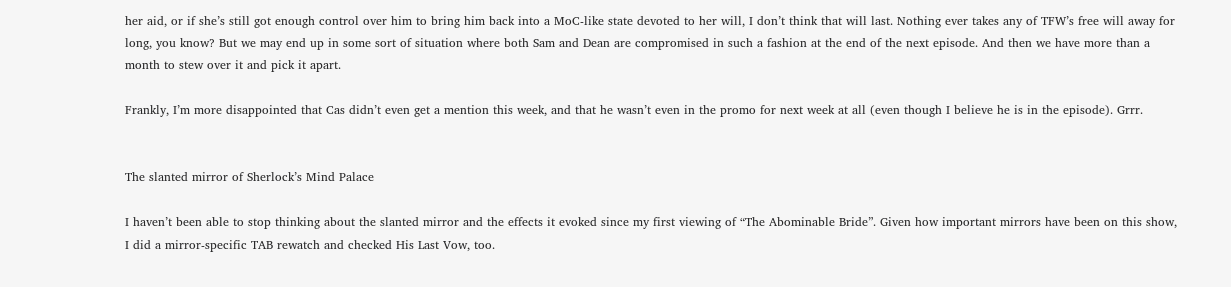her aid, or if she’s still got enough control over him to bring him back into a MoC-like state devoted to her will, I don’t think that will last. Nothing ever takes any of TFW’s free will away for long, you know? But we may end up in some sort of situation where both Sam and Dean are compromised in such a fashion at the end of the next episode. And then we have more than a month to stew over it and pick it apart.

Frankly, I’m more disappointed that Cas didn’t even get a mention this week, and that he wasn’t even in the promo for next week at all (even though I believe he is in the episode). Grrr.


The slanted mirror of Sherlock’s Mind Palace

I haven’t been able to stop thinking about the slanted mirror and the effects it evoked since my first viewing of “The Abominable Bride”. Given how important mirrors have been on this show,  I did a mirror-specific TAB rewatch and checked His Last Vow, too.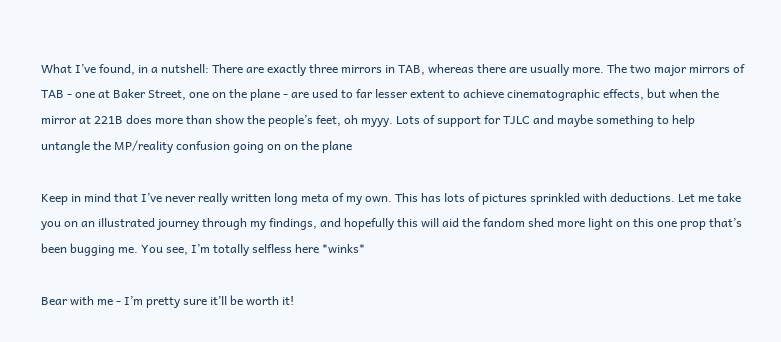What I’ve found, in a nutshell: There are exactly three mirrors in TAB, whereas there are usually more. The two major mirrors of TAB - one at Baker Street, one on the plane - are used to far lesser extent to achieve cinematographic effects, but when the mirror at 221B does more than show the people’s feet, oh myyy. Lots of support for TJLC and maybe something to help untangle the MP/reality confusion going on on the plane

Keep in mind that I’ve never really written long meta of my own. This has lots of pictures sprinkled with deductions. Let me take you on an illustrated journey through my findings, and hopefully this will aid the fandom shed more light on this one prop that’s been bugging me. You see, I’m totally selfless here *winks*

Bear with me - I’m pretty sure it’ll be worth it!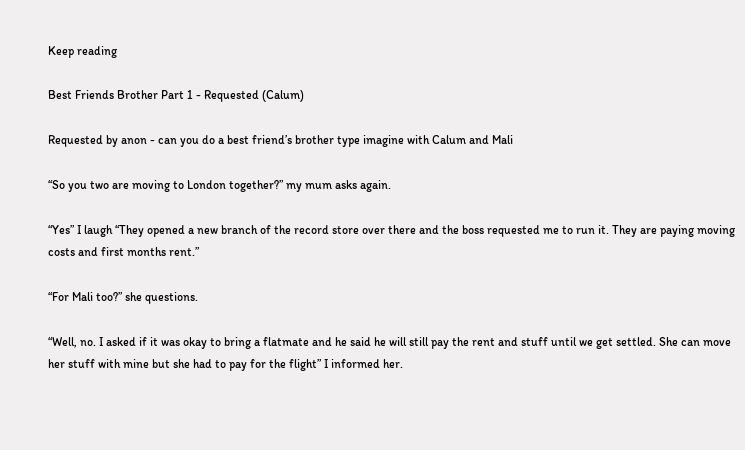Keep reading

Best Friends Brother Part 1 - Requested (Calum)

Requested by anon - can you do a best friend’s brother type imagine with Calum and Mali

“So you two are moving to London together?” my mum asks again.

“Yes” I laugh “They opened a new branch of the record store over there and the boss requested me to run it. They are paying moving costs and first months rent.”

“For Mali too?” she questions.

“Well, no. I asked if it was okay to bring a flatmate and he said he will still pay the rent and stuff until we get settled. She can move her stuff with mine but she had to pay for the flight” I informed her.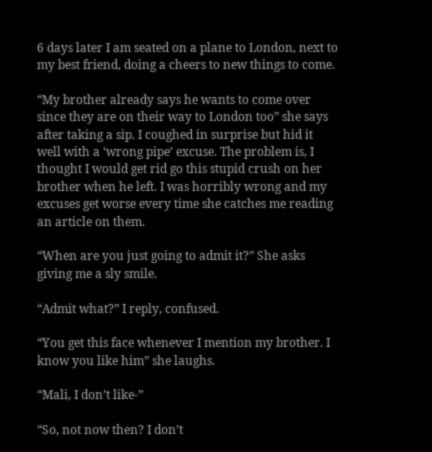6 days later I am seated on a plane to London, next to my best friend, doing a cheers to new things to come.

“My brother already says he wants to come over since they are on their way to London too” she says after taking a sip. I coughed in surprise but hid it well with a ‘wrong pipe’ excuse. The problem is, I thought I would get rid go this stupid crush on her brother when he left. I was horribly wrong and my excuses get worse every time she catches me reading an article on them.

“When are you just going to admit it?” She asks giving me a sly smile.

“Admit what?” I reply, confused.

“You get this face whenever I mention my brother. I know you like him” she laughs.

“Mali, I don’t like-”

“So, not now then? I don’t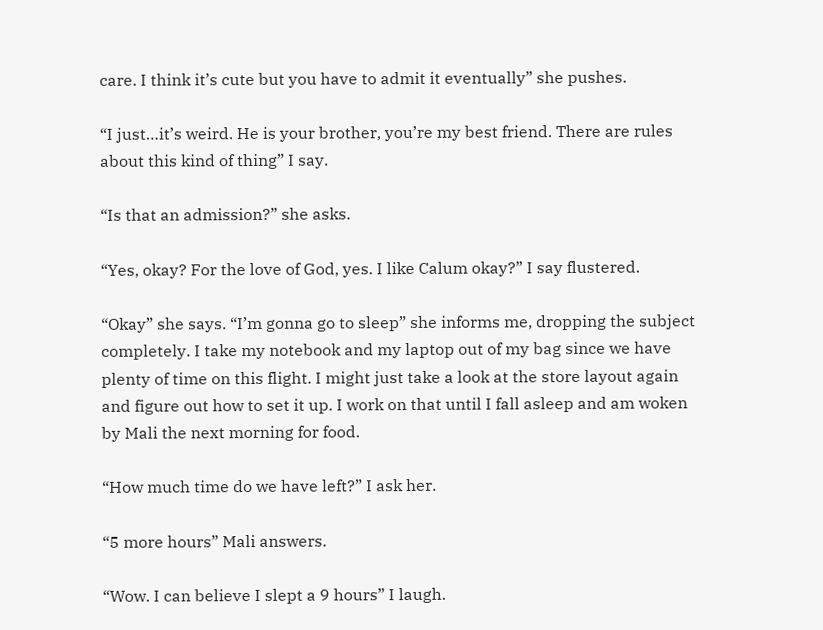care. I think it’s cute but you have to admit it eventually” she pushes.

“I just…it’s weird. He is your brother, you’re my best friend. There are rules about this kind of thing” I say.

“Is that an admission?” she asks.

“Yes, okay? For the love of God, yes. I like Calum okay?” I say flustered.

“Okay” she says. “I’m gonna go to sleep” she informs me, dropping the subject completely. I take my notebook and my laptop out of my bag since we have plenty of time on this flight. I might just take a look at the store layout again and figure out how to set it up. I work on that until I fall asleep and am woken by Mali the next morning for food.

“How much time do we have left?” I ask her.

“5 more hours” Mali answers.

“Wow. I can believe I slept a 9 hours” I laugh.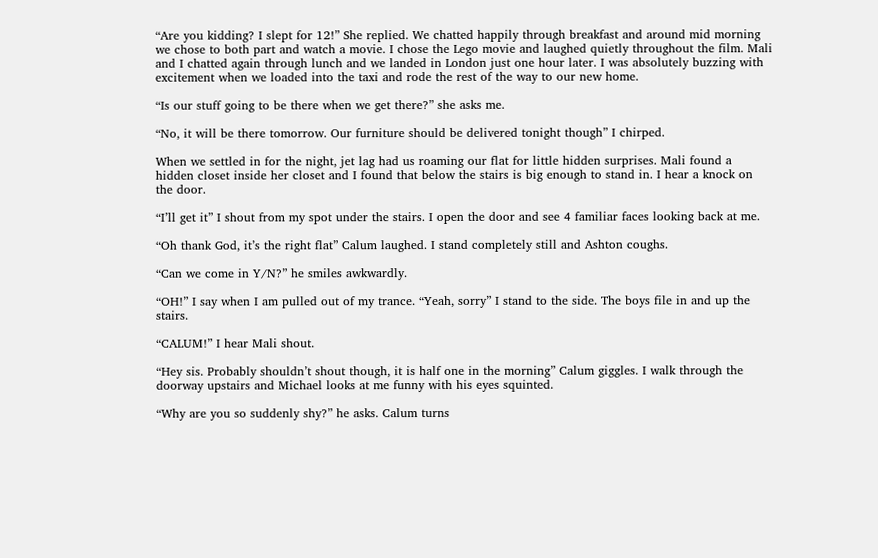“Are you kidding? I slept for 12!” She replied. We chatted happily through breakfast and around mid morning we chose to both part and watch a movie. I chose the Lego movie and laughed quietly throughout the film. Mali and I chatted again through lunch and we landed in London just one hour later. I was absolutely buzzing with excitement when we loaded into the taxi and rode the rest of the way to our new home.

“Is our stuff going to be there when we get there?” she asks me.

“No, it will be there tomorrow. Our furniture should be delivered tonight though” I chirped.

When we settled in for the night, jet lag had us roaming our flat for little hidden surprises. Mali found a hidden closet inside her closet and I found that below the stairs is big enough to stand in. I hear a knock on the door.

“I’ll get it” I shout from my spot under the stairs. I open the door and see 4 familiar faces looking back at me.

“Oh thank God, it’s the right flat” Calum laughed. I stand completely still and Ashton coughs.

“Can we come in Y/N?” he smiles awkwardly.

“OH!” I say when I am pulled out of my trance. “Yeah, sorry” I stand to the side. The boys file in and up the stairs.

“CALUM!” I hear Mali shout.

“Hey sis. Probably shouldn’t shout though, it is half one in the morning” Calum giggles. I walk through the doorway upstairs and Michael looks at me funny with his eyes squinted.

“Why are you so suddenly shy?” he asks. Calum turns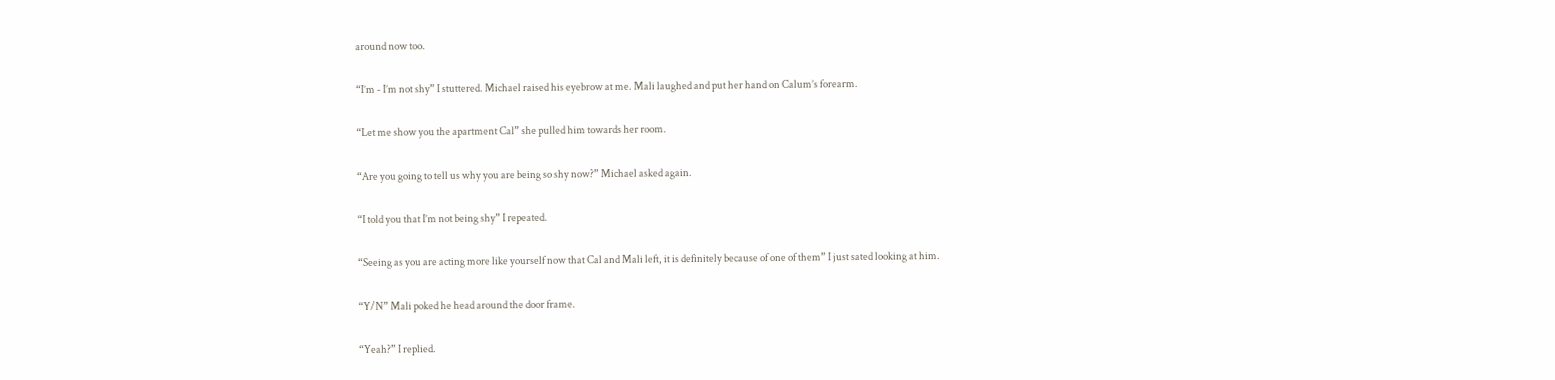around now too.

“I’m - I’m not shy” I stuttered. Michael raised his eyebrow at me. Mali laughed and put her hand on Calum’s forearm.

“Let me show you the apartment Cal” she pulled him towards her room.

“Are you going to tell us why you are being so shy now?” Michael asked again.

“I told you that I’m not being shy” I repeated.

“Seeing as you are acting more like yourself now that Cal and Mali left, it is definitely because of one of them” I just sated looking at him.

“Y/N” Mali poked he head around the door frame.

“Yeah?” I replied.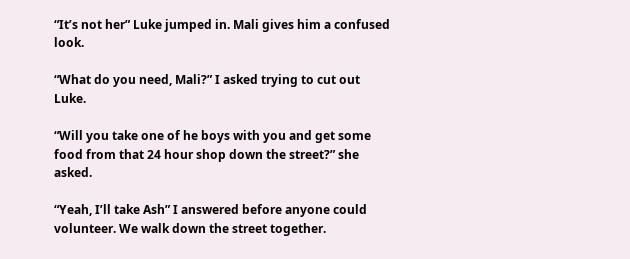“It’s not her” Luke jumped in. Mali gives him a confused look.

“What do you need, Mali?” I asked trying to cut out Luke.

“Will you take one of he boys with you and get some food from that 24 hour shop down the street?” she asked.

“Yeah, I’ll take Ash” I answered before anyone could volunteer. We walk down the street together.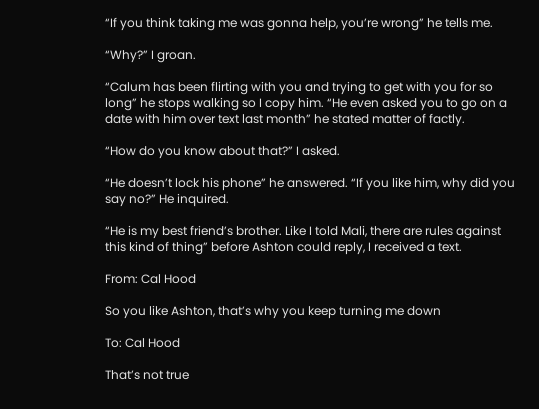“If you think taking me was gonna help, you’re wrong” he tells me.

“Why?” I groan.

“Calum has been flirting with you and trying to get with you for so long” he stops walking so I copy him. “He even asked you to go on a date with him over text last month” he stated matter of factly.

“How do you know about that?” I asked.

“He doesn’t lock his phone” he answered. “If you like him, why did you say no?” He inquired.

“He is my best friend’s brother. Like I told Mali, there are rules against this kind of thing” before Ashton could reply, I received a text.

From: Cal Hood

So you like Ashton, that’s why you keep turning me down

To: Cal Hood

That’s not true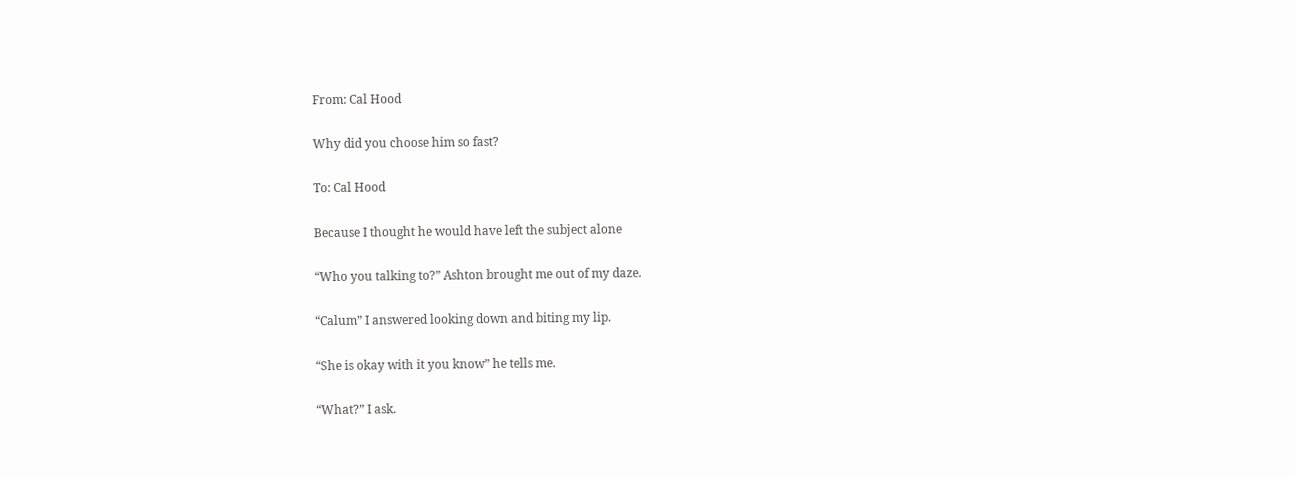From: Cal Hood

Why did you choose him so fast?

To: Cal Hood

Because I thought he would have left the subject alone

“Who you talking to?” Ashton brought me out of my daze.

“Calum” I answered looking down and biting my lip.

“She is okay with it you know” he tells me.

“What?” I ask.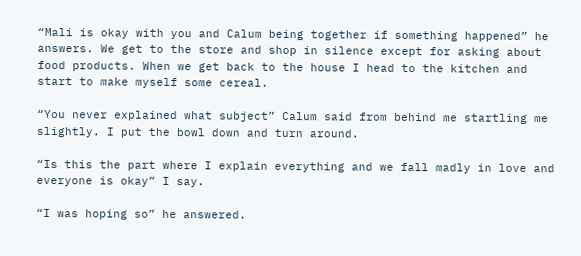“Mali is okay with you and Calum being together if something happened” he answers. We get to the store and shop in silence except for asking about food products. When we get back to the house I head to the kitchen and start to make myself some cereal.

“You never explained what subject” Calum said from behind me startling me slightly. I put the bowl down and turn around.

“Is this the part where I explain everything and we fall madly in love and everyone is okay” I say.

“I was hoping so” he answered.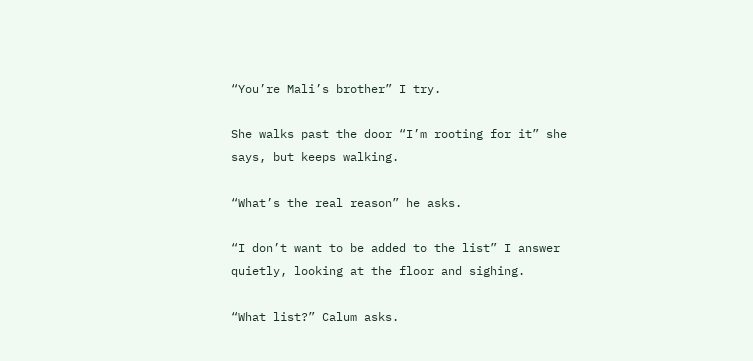“You’re Mali’s brother” I try.

She walks past the door “I’m rooting for it” she says, but keeps walking.

“What’s the real reason” he asks.

“I don’t want to be added to the list” I answer quietly, looking at the floor and sighing.

“What list?” Calum asks.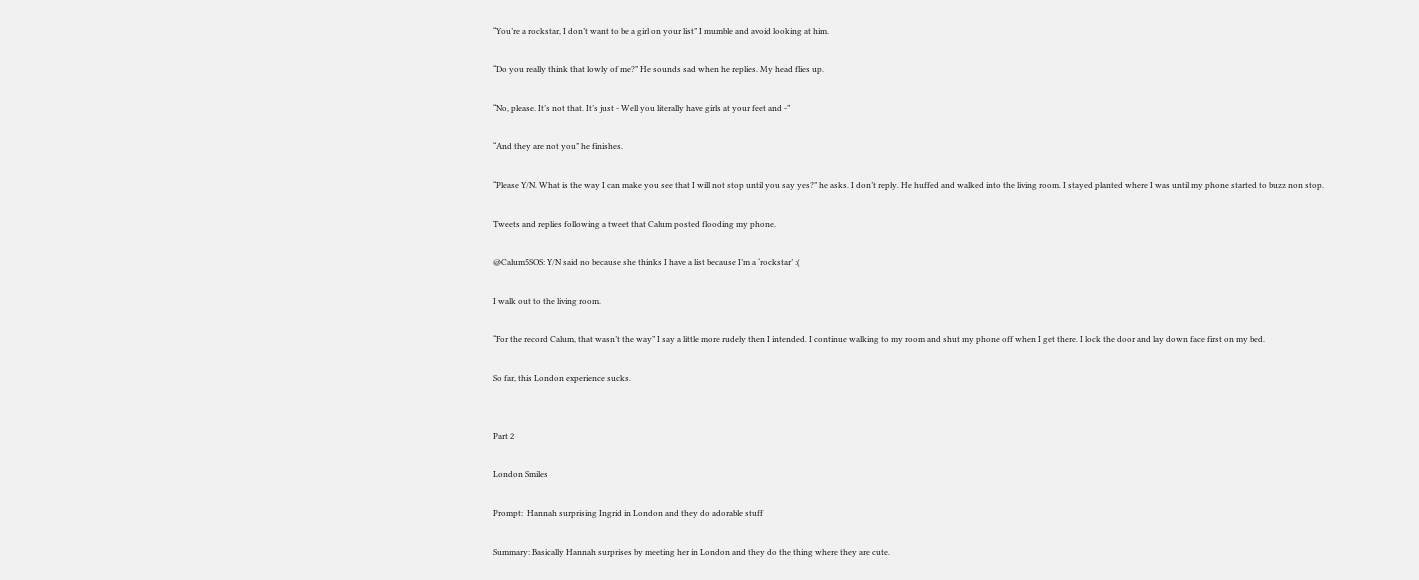“You’re a rockstar, I don’t want to be a girl on your list” I mumble and avoid looking at him.

“Do you really think that lowly of me?” He sounds sad when he replies. My head flies up.

“No, please. It’s not that. It’s just - Well you literally have girls at your feet and -”

“And they are not you” he finishes.

“Please Y/N. What is the way I can make you see that I will not stop until you say yes?” he asks. I don’t reply. He huffed and walked into the living room. I stayed planted where I was until my phone started to buzz non stop.

Tweets and replies following a tweet that Calum posted flooding my phone.

@Calum5SOS: Y/N said no because she thinks I have a list because I’m a ‘rockstar’ :(

I walk out to the living room.

“For the record Calum, that wasn’t the way” I say a little more rudely then I intended. I continue walking to my room and shut my phone off when I get there. I lock the door and lay down face first on my bed.

So far, this London experience sucks.


Part 2

London Smiles

Prompt:  Hannah surprising Ingrid in London and they do adorable stuff

Summary: Basically Hannah surprises by meeting her in London and they do the thing where they are cute.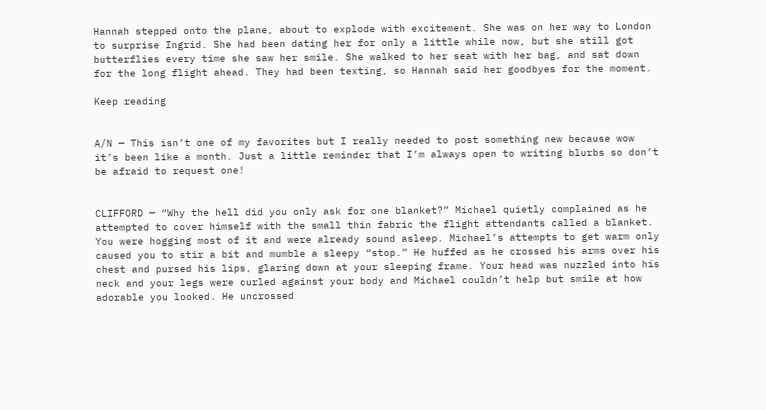Hannah stepped onto the plane, about to explode with excitement. She was on her way to London to surprise Ingrid. She had been dating her for only a little while now, but she still got butterflies every time she saw her smile. She walked to her seat with her bag, and sat down for the long flight ahead. They had been texting, so Hannah said her goodbyes for the moment.

Keep reading


A/N — This isn’t one of my favorites but I really needed to post something new because wow it’s been like a month. Just a little reminder that I’m always open to writing blurbs so don’t be afraid to request one!


CLIFFORD — “Why the hell did you only ask for one blanket?” Michael quietly complained as he attempted to cover himself with the small thin fabric the flight attendants called a blanket. You were hogging most of it and were already sound asleep. Michael’s attempts to get warm only caused you to stir a bit and mumble a sleepy “stop.” He huffed as he crossed his arms over his chest and pursed his lips, glaring down at your sleeping frame. Your head was nuzzled into his neck and your legs were curled against your body and Michael couldn’t help but smile at how adorable you looked. He uncrossed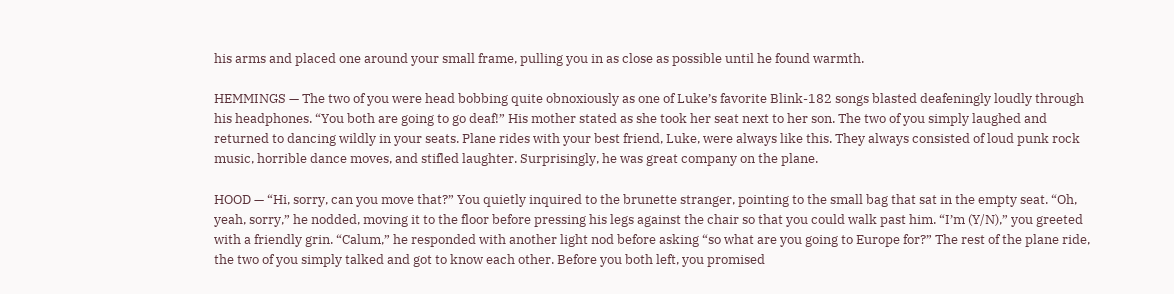his arms and placed one around your small frame, pulling you in as close as possible until he found warmth.

HEMMINGS — The two of you were head bobbing quite obnoxiously as one of Luke’s favorite Blink-182 songs blasted deafeningly loudly through his headphones. “You both are going to go deaf!” His mother stated as she took her seat next to her son. The two of you simply laughed and returned to dancing wildly in your seats. Plane rides with your best friend, Luke, were always like this. They always consisted of loud punk rock music, horrible dance moves, and stifled laughter. Surprisingly, he was great company on the plane.

HOOD — “Hi, sorry, can you move that?” You quietly inquired to the brunette stranger, pointing to the small bag that sat in the empty seat. “Oh, yeah, sorry,” he nodded, moving it to the floor before pressing his legs against the chair so that you could walk past him. “I’m (Y/N),” you greeted with a friendly grin. “Calum,” he responded with another light nod before asking “so what are you going to Europe for?” The rest of the plane ride, the two of you simply talked and got to know each other. Before you both left, you promised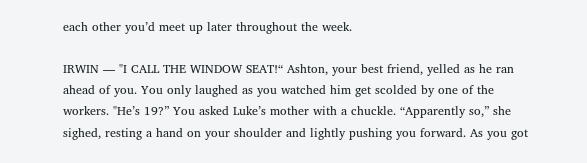each other you’d meet up later throughout the week.

IRWIN — "I CALL THE WINDOW SEAT!“ Ashton, your best friend, yelled as he ran ahead of you. You only laughed as you watched him get scolded by one of the workers. "He’s 19?” You asked Luke’s mother with a chuckle. “Apparently so,” she sighed, resting a hand on your shoulder and lightly pushing you forward. As you got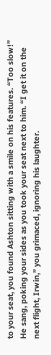to your seat, you found Ashton sitting with a smile on his features. “Too slow!” He sang, poking your sides as you took your seat next to him. “I get it on the next flight, Irwin,” you grimaced, ignoring his laughter.